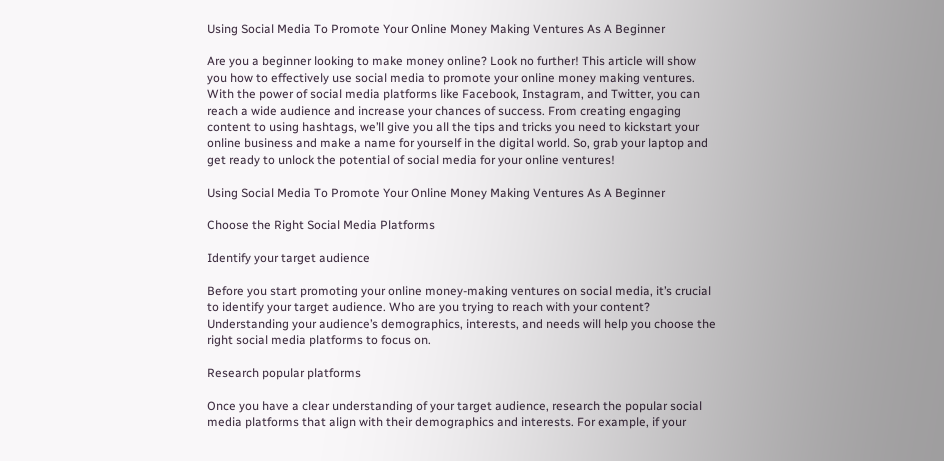Using Social Media To Promote Your Online Money Making Ventures As A Beginner

Are you a beginner looking to make money online? Look no further! This article will show you how to effectively use social media to promote your online money making ventures. With the power of social media platforms like Facebook, Instagram, and Twitter, you can reach a wide audience and increase your chances of success. From creating engaging content to using hashtags, we’ll give you all the tips and tricks you need to kickstart your online business and make a name for yourself in the digital world. So, grab your laptop and get ready to unlock the potential of social media for your online ventures!

Using Social Media To Promote Your Online Money Making Ventures As A Beginner

Choose the Right Social Media Platforms

Identify your target audience

Before you start promoting your online money-making ventures on social media, it’s crucial to identify your target audience. Who are you trying to reach with your content? Understanding your audience’s demographics, interests, and needs will help you choose the right social media platforms to focus on.

Research popular platforms

Once you have a clear understanding of your target audience, research the popular social media platforms that align with their demographics and interests. For example, if your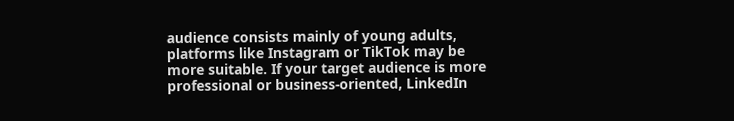audience consists mainly of young adults, platforms like Instagram or TikTok may be more suitable. If your target audience is more professional or business-oriented, LinkedIn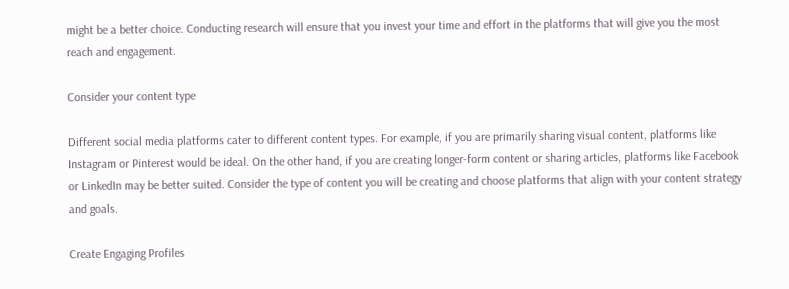might be a better choice. Conducting research will ensure that you invest your time and effort in the platforms that will give you the most reach and engagement.

Consider your content type

Different social media platforms cater to different content types. For example, if you are primarily sharing visual content, platforms like Instagram or Pinterest would be ideal. On the other hand, if you are creating longer-form content or sharing articles, platforms like Facebook or LinkedIn may be better suited. Consider the type of content you will be creating and choose platforms that align with your content strategy and goals.

Create Engaging Profiles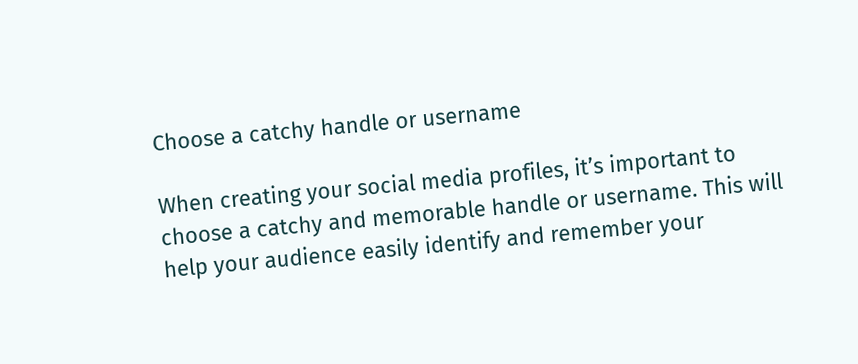Choose a catchy handle or username

When creating your social media profiles, it’s important to choose a catchy and memorable handle or username. This will help your audience easily identify and remember your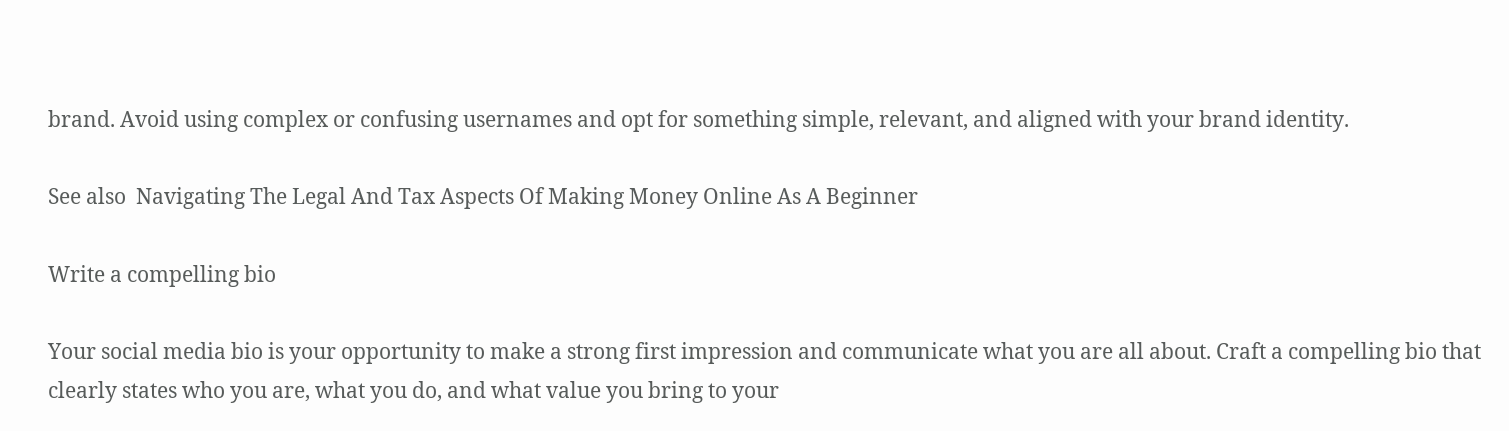brand. Avoid using complex or confusing usernames and opt for something simple, relevant, and aligned with your brand identity.

See also  Navigating The Legal And Tax Aspects Of Making Money Online As A Beginner

Write a compelling bio

Your social media bio is your opportunity to make a strong first impression and communicate what you are all about. Craft a compelling bio that clearly states who you are, what you do, and what value you bring to your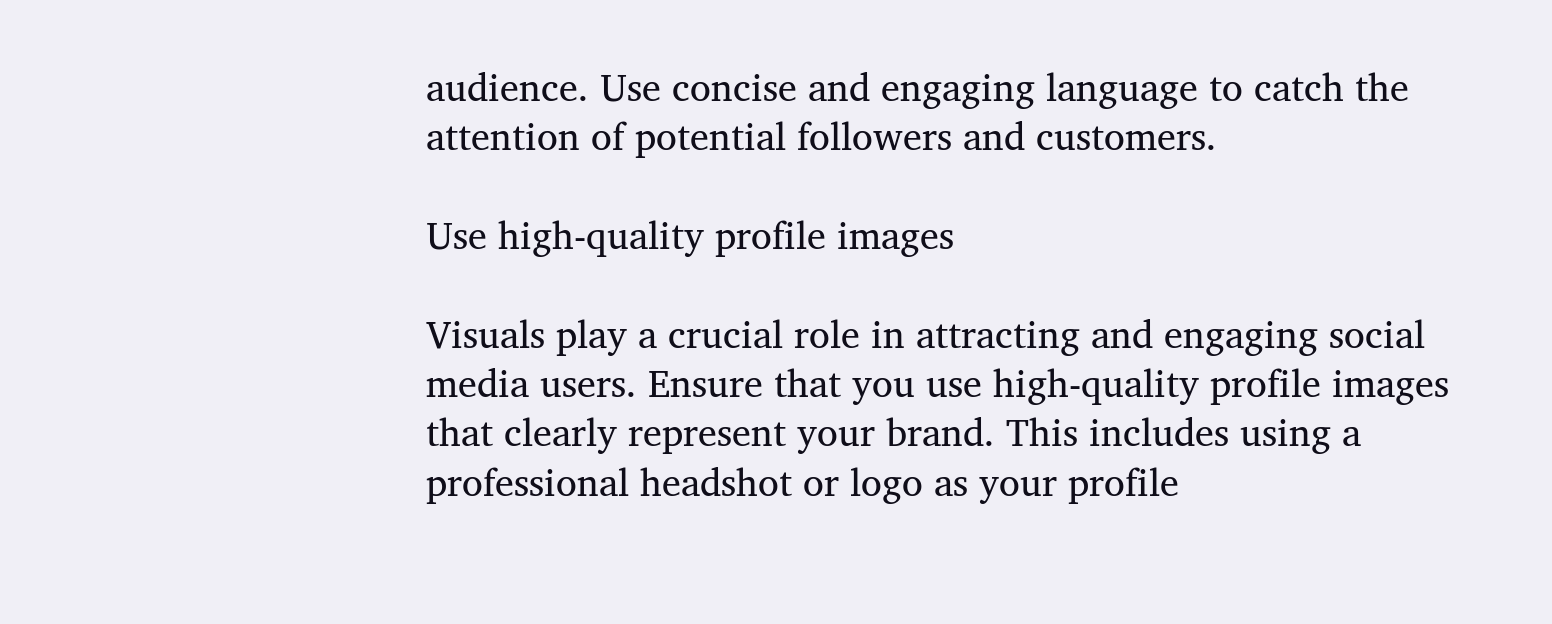audience. Use concise and engaging language to catch the attention of potential followers and customers.

Use high-quality profile images

Visuals play a crucial role in attracting and engaging social media users. Ensure that you use high-quality profile images that clearly represent your brand. This includes using a professional headshot or logo as your profile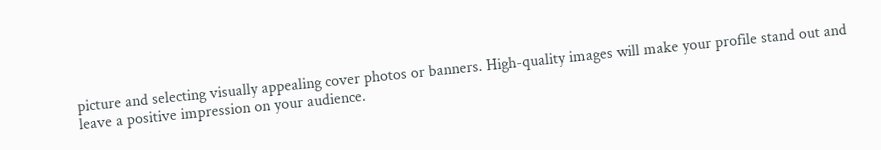picture and selecting visually appealing cover photos or banners. High-quality images will make your profile stand out and leave a positive impression on your audience.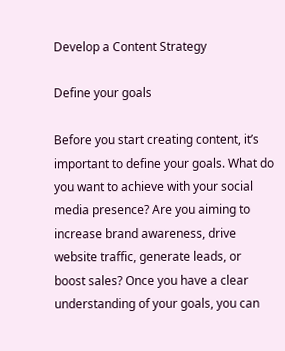Develop a Content Strategy

Define your goals

Before you start creating content, it’s important to define your goals. What do you want to achieve with your social media presence? Are you aiming to increase brand awareness, drive website traffic, generate leads, or boost sales? Once you have a clear understanding of your goals, you can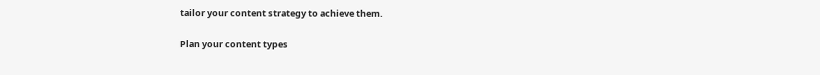tailor your content strategy to achieve them.

Plan your content types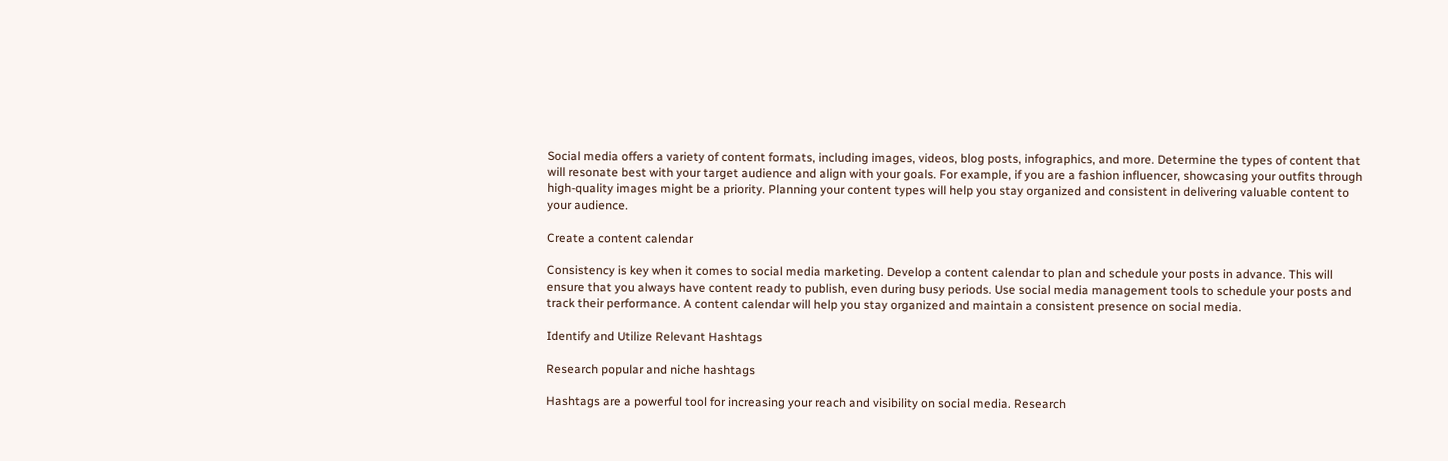Social media offers a variety of content formats, including images, videos, blog posts, infographics, and more. Determine the types of content that will resonate best with your target audience and align with your goals. For example, if you are a fashion influencer, showcasing your outfits through high-quality images might be a priority. Planning your content types will help you stay organized and consistent in delivering valuable content to your audience.

Create a content calendar

Consistency is key when it comes to social media marketing. Develop a content calendar to plan and schedule your posts in advance. This will ensure that you always have content ready to publish, even during busy periods. Use social media management tools to schedule your posts and track their performance. A content calendar will help you stay organized and maintain a consistent presence on social media.

Identify and Utilize Relevant Hashtags

Research popular and niche hashtags

Hashtags are a powerful tool for increasing your reach and visibility on social media. Research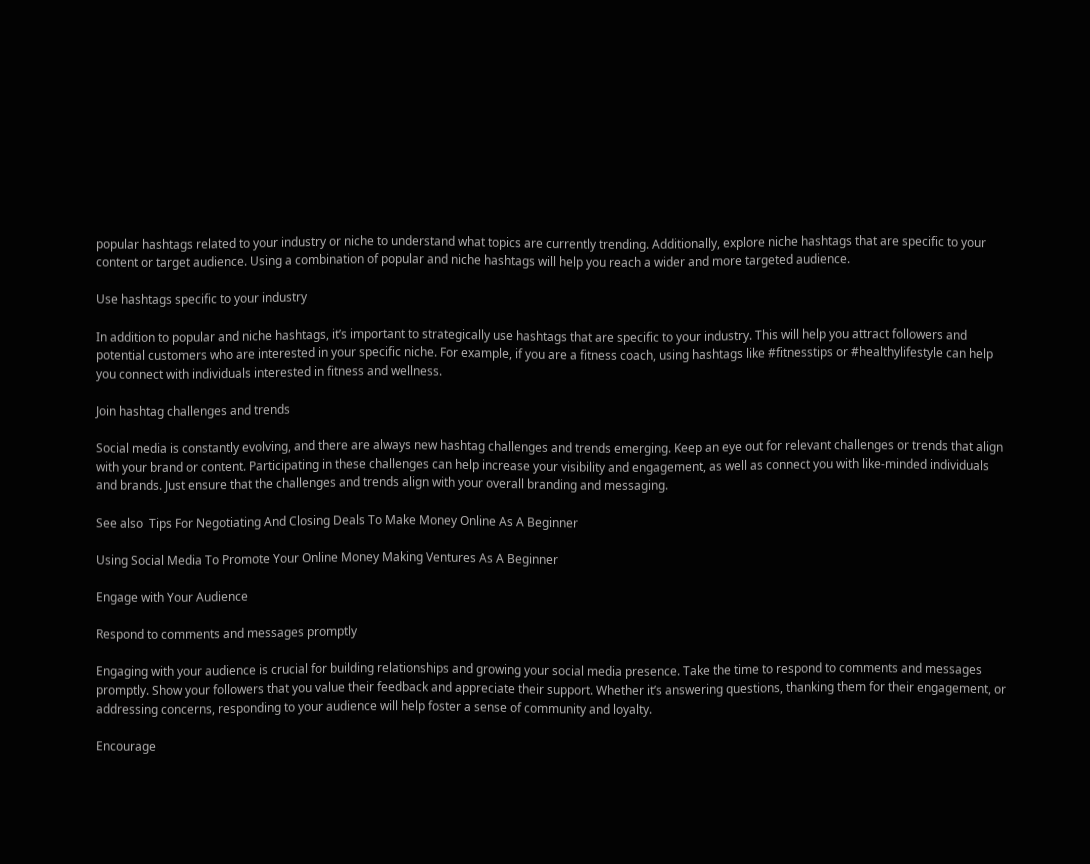popular hashtags related to your industry or niche to understand what topics are currently trending. Additionally, explore niche hashtags that are specific to your content or target audience. Using a combination of popular and niche hashtags will help you reach a wider and more targeted audience.

Use hashtags specific to your industry

In addition to popular and niche hashtags, it’s important to strategically use hashtags that are specific to your industry. This will help you attract followers and potential customers who are interested in your specific niche. For example, if you are a fitness coach, using hashtags like #fitnesstips or #healthylifestyle can help you connect with individuals interested in fitness and wellness.

Join hashtag challenges and trends

Social media is constantly evolving, and there are always new hashtag challenges and trends emerging. Keep an eye out for relevant challenges or trends that align with your brand or content. Participating in these challenges can help increase your visibility and engagement, as well as connect you with like-minded individuals and brands. Just ensure that the challenges and trends align with your overall branding and messaging.

See also  Tips For Negotiating And Closing Deals To Make Money Online As A Beginner

Using Social Media To Promote Your Online Money Making Ventures As A Beginner

Engage with Your Audience

Respond to comments and messages promptly

Engaging with your audience is crucial for building relationships and growing your social media presence. Take the time to respond to comments and messages promptly. Show your followers that you value their feedback and appreciate their support. Whether it’s answering questions, thanking them for their engagement, or addressing concerns, responding to your audience will help foster a sense of community and loyalty.

Encourage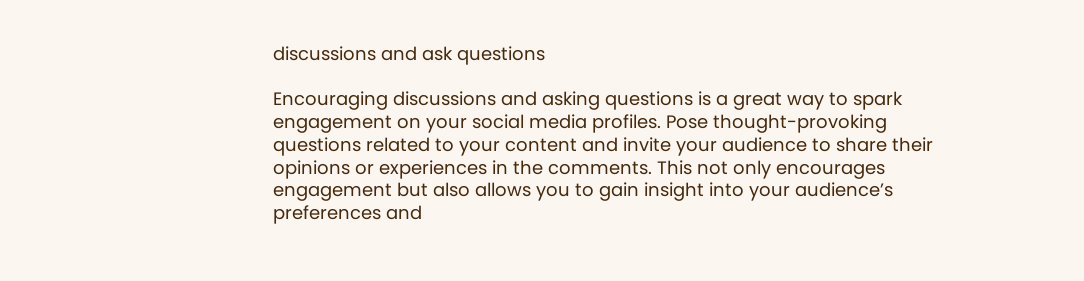discussions and ask questions

Encouraging discussions and asking questions is a great way to spark engagement on your social media profiles. Pose thought-provoking questions related to your content and invite your audience to share their opinions or experiences in the comments. This not only encourages engagement but also allows you to gain insight into your audience’s preferences and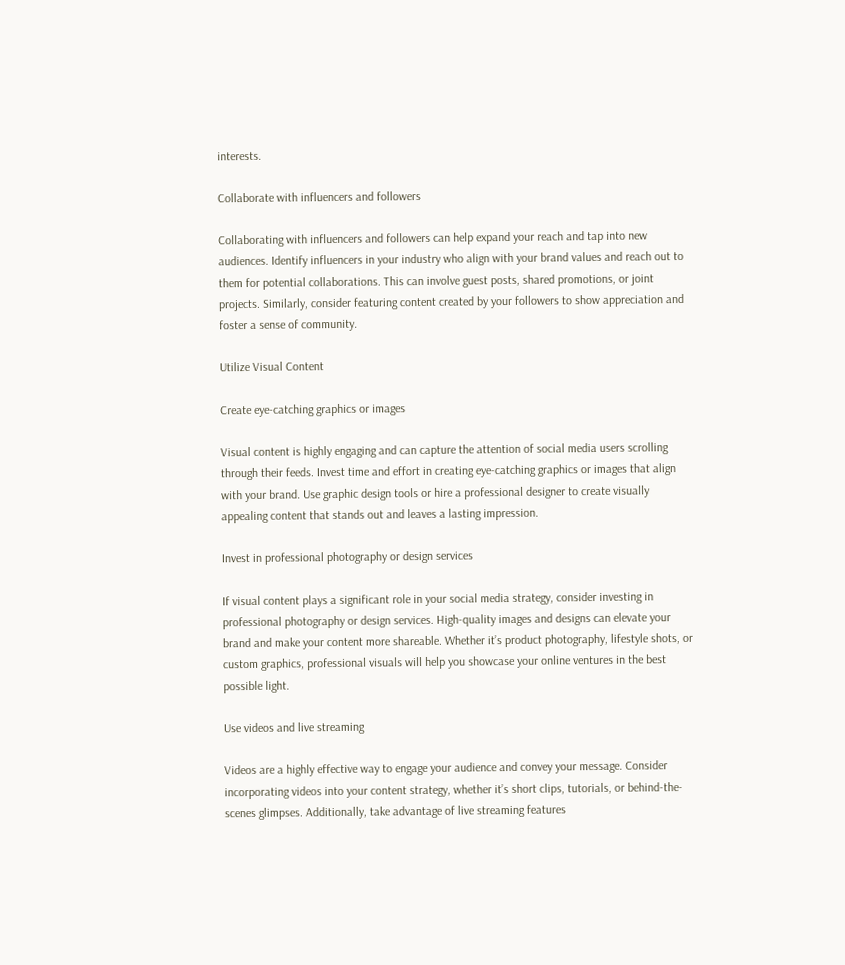interests.

Collaborate with influencers and followers

Collaborating with influencers and followers can help expand your reach and tap into new audiences. Identify influencers in your industry who align with your brand values and reach out to them for potential collaborations. This can involve guest posts, shared promotions, or joint projects. Similarly, consider featuring content created by your followers to show appreciation and foster a sense of community.

Utilize Visual Content

Create eye-catching graphics or images

Visual content is highly engaging and can capture the attention of social media users scrolling through their feeds. Invest time and effort in creating eye-catching graphics or images that align with your brand. Use graphic design tools or hire a professional designer to create visually appealing content that stands out and leaves a lasting impression.

Invest in professional photography or design services

If visual content plays a significant role in your social media strategy, consider investing in professional photography or design services. High-quality images and designs can elevate your brand and make your content more shareable. Whether it’s product photography, lifestyle shots, or custom graphics, professional visuals will help you showcase your online ventures in the best possible light.

Use videos and live streaming

Videos are a highly effective way to engage your audience and convey your message. Consider incorporating videos into your content strategy, whether it’s short clips, tutorials, or behind-the-scenes glimpses. Additionally, take advantage of live streaming features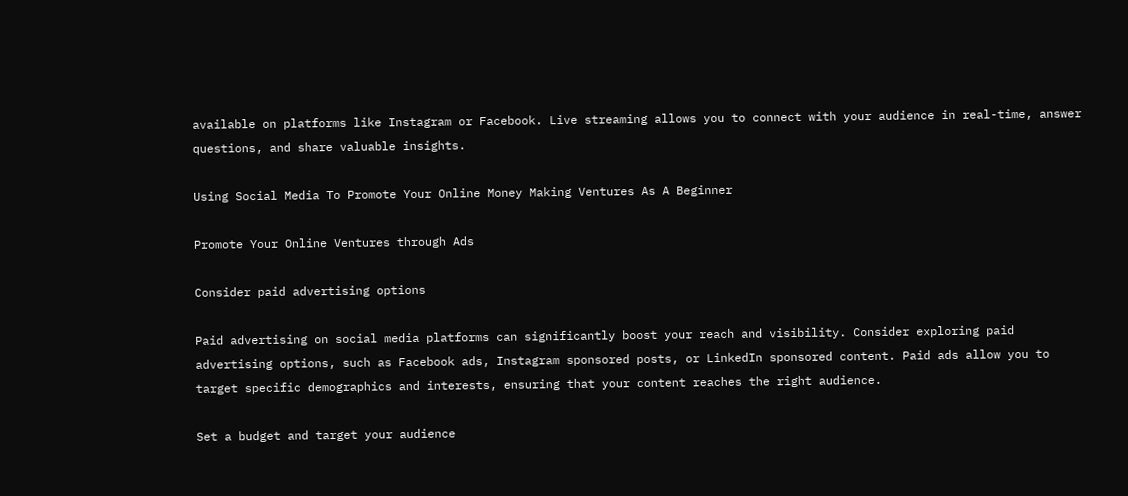available on platforms like Instagram or Facebook. Live streaming allows you to connect with your audience in real-time, answer questions, and share valuable insights.

Using Social Media To Promote Your Online Money Making Ventures As A Beginner

Promote Your Online Ventures through Ads

Consider paid advertising options

Paid advertising on social media platforms can significantly boost your reach and visibility. Consider exploring paid advertising options, such as Facebook ads, Instagram sponsored posts, or LinkedIn sponsored content. Paid ads allow you to target specific demographics and interests, ensuring that your content reaches the right audience.

Set a budget and target your audience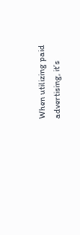When utilizing paid advertising, it’s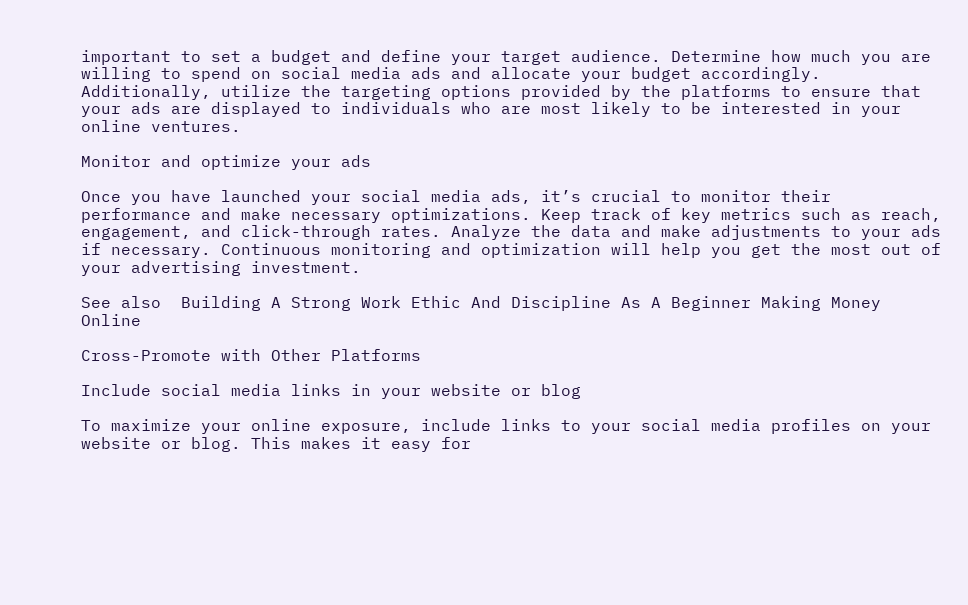important to set a budget and define your target audience. Determine how much you are willing to spend on social media ads and allocate your budget accordingly. Additionally, utilize the targeting options provided by the platforms to ensure that your ads are displayed to individuals who are most likely to be interested in your online ventures.

Monitor and optimize your ads

Once you have launched your social media ads, it’s crucial to monitor their performance and make necessary optimizations. Keep track of key metrics such as reach, engagement, and click-through rates. Analyze the data and make adjustments to your ads if necessary. Continuous monitoring and optimization will help you get the most out of your advertising investment.

See also  Building A Strong Work Ethic And Discipline As A Beginner Making Money Online

Cross-Promote with Other Platforms

Include social media links in your website or blog

To maximize your online exposure, include links to your social media profiles on your website or blog. This makes it easy for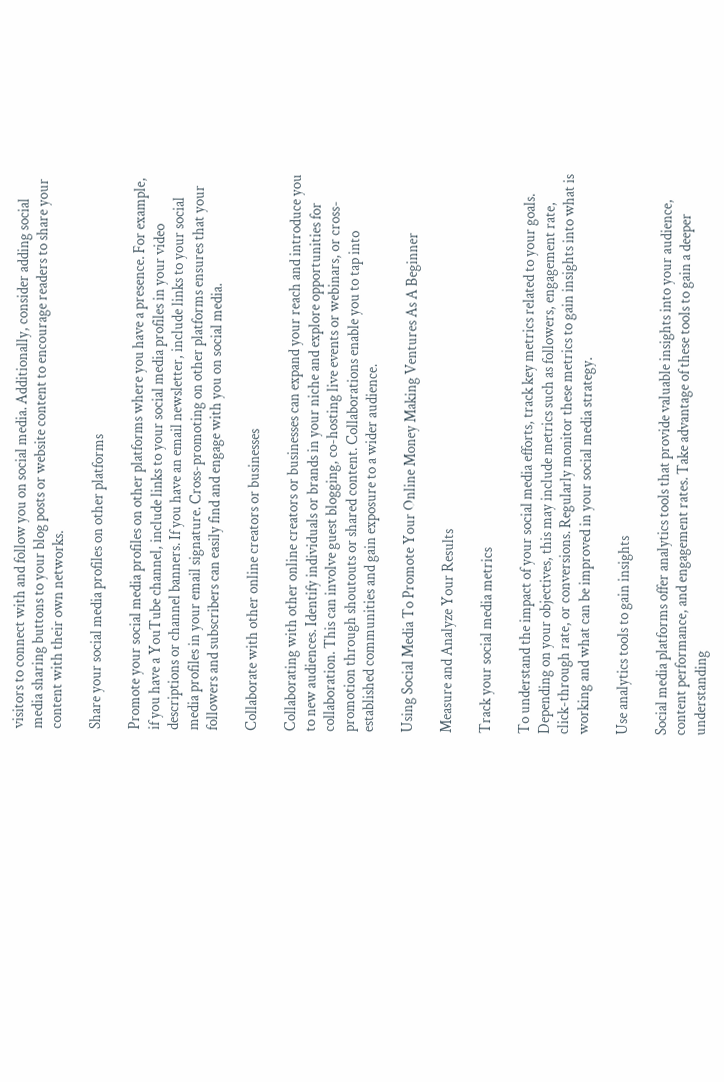visitors to connect with and follow you on social media. Additionally, consider adding social media sharing buttons to your blog posts or website content to encourage readers to share your content with their own networks.

Share your social media profiles on other platforms

Promote your social media profiles on other platforms where you have a presence. For example, if you have a YouTube channel, include links to your social media profiles in your video descriptions or channel banners. If you have an email newsletter, include links to your social media profiles in your email signature. Cross-promoting on other platforms ensures that your followers and subscribers can easily find and engage with you on social media.

Collaborate with other online creators or businesses

Collaborating with other online creators or businesses can expand your reach and introduce you to new audiences. Identify individuals or brands in your niche and explore opportunities for collaboration. This can involve guest blogging, co-hosting live events or webinars, or cross-promotion through shoutouts or shared content. Collaborations enable you to tap into established communities and gain exposure to a wider audience.

Using Social Media To Promote Your Online Money Making Ventures As A Beginner

Measure and Analyze Your Results

Track your social media metrics

To understand the impact of your social media efforts, track key metrics related to your goals. Depending on your objectives, this may include metrics such as followers, engagement rate, click-through rate, or conversions. Regularly monitor these metrics to gain insights into what is working and what can be improved in your social media strategy.

Use analytics tools to gain insights

Social media platforms offer analytics tools that provide valuable insights into your audience, content performance, and engagement rates. Take advantage of these tools to gain a deeper understanding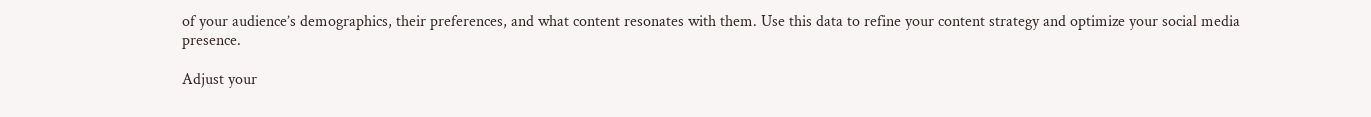of your audience’s demographics, their preferences, and what content resonates with them. Use this data to refine your content strategy and optimize your social media presence.

Adjust your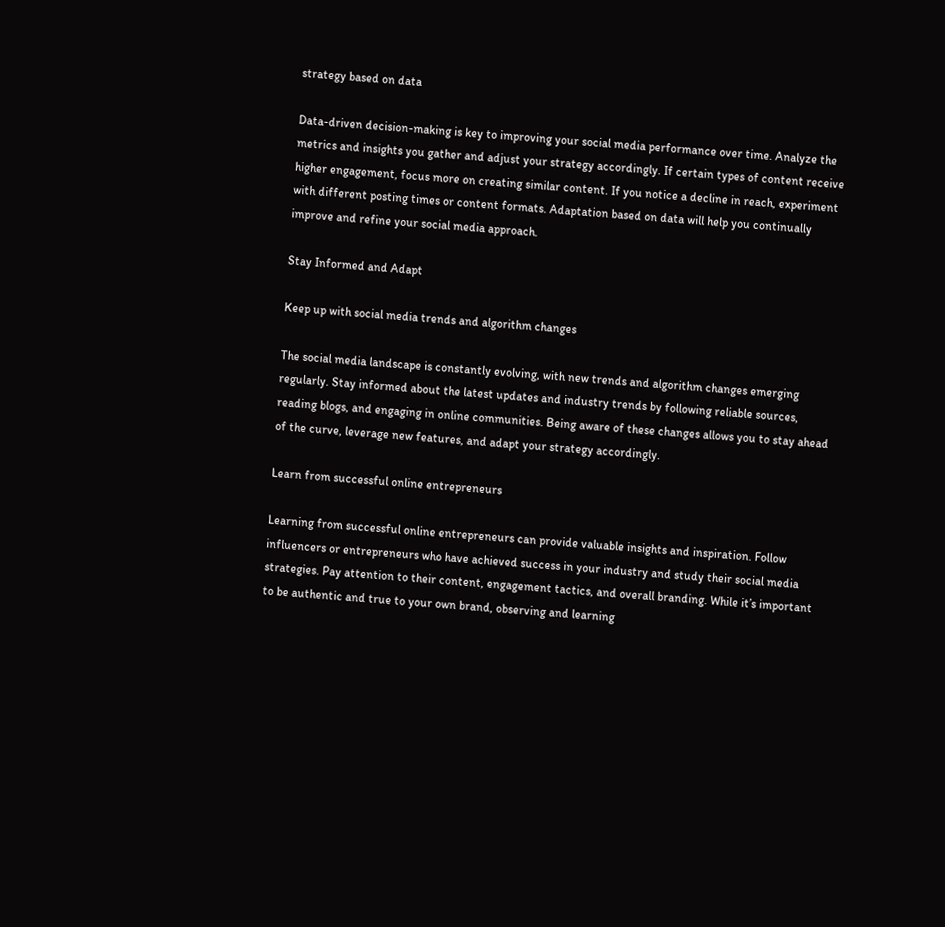strategy based on data

Data-driven decision-making is key to improving your social media performance over time. Analyze the metrics and insights you gather and adjust your strategy accordingly. If certain types of content receive higher engagement, focus more on creating similar content. If you notice a decline in reach, experiment with different posting times or content formats. Adaptation based on data will help you continually improve and refine your social media approach.

Stay Informed and Adapt

Keep up with social media trends and algorithm changes

The social media landscape is constantly evolving, with new trends and algorithm changes emerging regularly. Stay informed about the latest updates and industry trends by following reliable sources, reading blogs, and engaging in online communities. Being aware of these changes allows you to stay ahead of the curve, leverage new features, and adapt your strategy accordingly.

Learn from successful online entrepreneurs

Learning from successful online entrepreneurs can provide valuable insights and inspiration. Follow influencers or entrepreneurs who have achieved success in your industry and study their social media strategies. Pay attention to their content, engagement tactics, and overall branding. While it’s important to be authentic and true to your own brand, observing and learning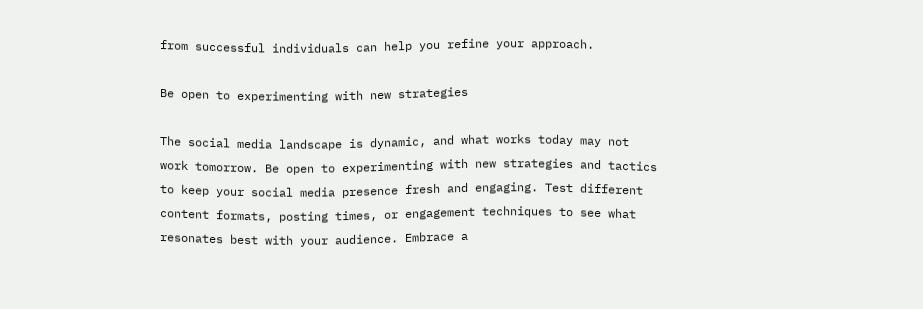from successful individuals can help you refine your approach.

Be open to experimenting with new strategies

The social media landscape is dynamic, and what works today may not work tomorrow. Be open to experimenting with new strategies and tactics to keep your social media presence fresh and engaging. Test different content formats, posting times, or engagement techniques to see what resonates best with your audience. Embrace a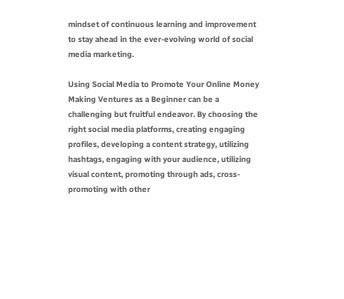mindset of continuous learning and improvement to stay ahead in the ever-evolving world of social media marketing.

Using Social Media to Promote Your Online Money Making Ventures as a Beginner can be a challenging but fruitful endeavor. By choosing the right social media platforms, creating engaging profiles, developing a content strategy, utilizing hashtags, engaging with your audience, utilizing visual content, promoting through ads, cross-promoting with other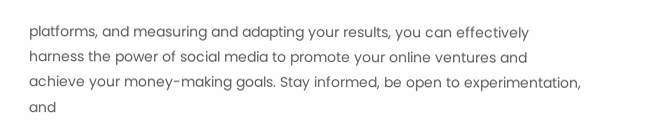platforms, and measuring and adapting your results, you can effectively harness the power of social media to promote your online ventures and achieve your money-making goals. Stay informed, be open to experimentation, and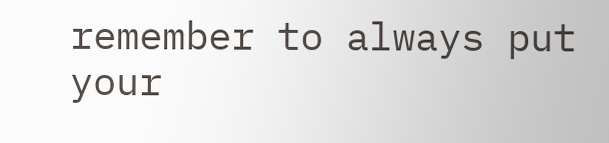remember to always put your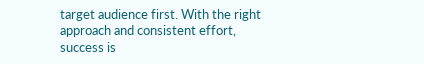target audience first. With the right approach and consistent effort, success is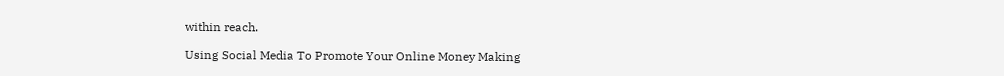within reach.

Using Social Media To Promote Your Online Money Making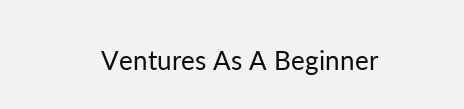Ventures As A Beginner